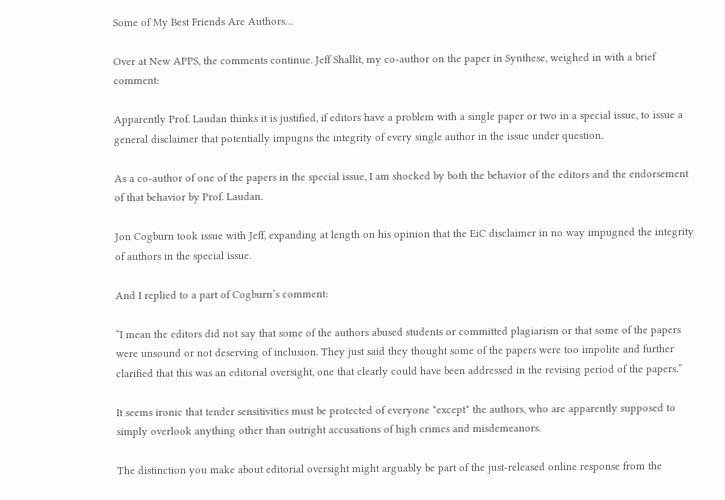Some of My Best Friends Are Authors…

Over at New APPS, the comments continue. Jeff Shallit, my co-author on the paper in Synthese, weighed in with a brief comment:

Apparently Prof. Laudan thinks it is justified, if editors have a problem with a single paper or two in a special issue, to issue a general disclaimer that potentially impugns the integrity of every single author in the issue under question.

As a co-author of one of the papers in the special issue, I am shocked by both the behavior of the editors and the endorsement of that behavior by Prof. Laudan.

Jon Cogburn took issue with Jeff, expanding at length on his opinion that the EiC disclaimer in no way impugned the integrity of authors in the special issue.

And I replied to a part of Cogburn’s comment:

“I mean the editors did not say that some of the authors abused students or committed plagiarism or that some of the papers were unsound or not deserving of inclusion. They just said they thought some of the papers were too impolite and further clarified that this was an editorial oversight, one that clearly could have been addressed in the revising period of the papers.”

It seems ironic that tender sensitivities must be protected of everyone *except* the authors, who are apparently supposed to simply overlook anything other than outright accusations of high crimes and misdemeanors.

The distinction you make about editorial oversight might arguably be part of the just-released online response from the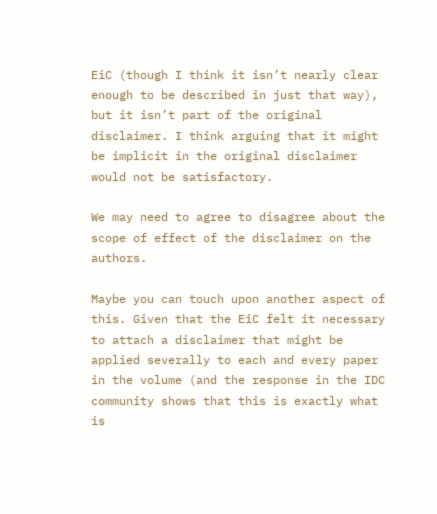EiC (though I think it isn’t nearly clear enough to be described in just that way), but it isn’t part of the original disclaimer. I think arguing that it might be implicit in the original disclaimer would not be satisfactory.

We may need to agree to disagree about the scope of effect of the disclaimer on the authors.

Maybe you can touch upon another aspect of this. Given that the EiC felt it necessary to attach a disclaimer that might be applied severally to each and every paper in the volume (and the response in the IDC community shows that this is exactly what is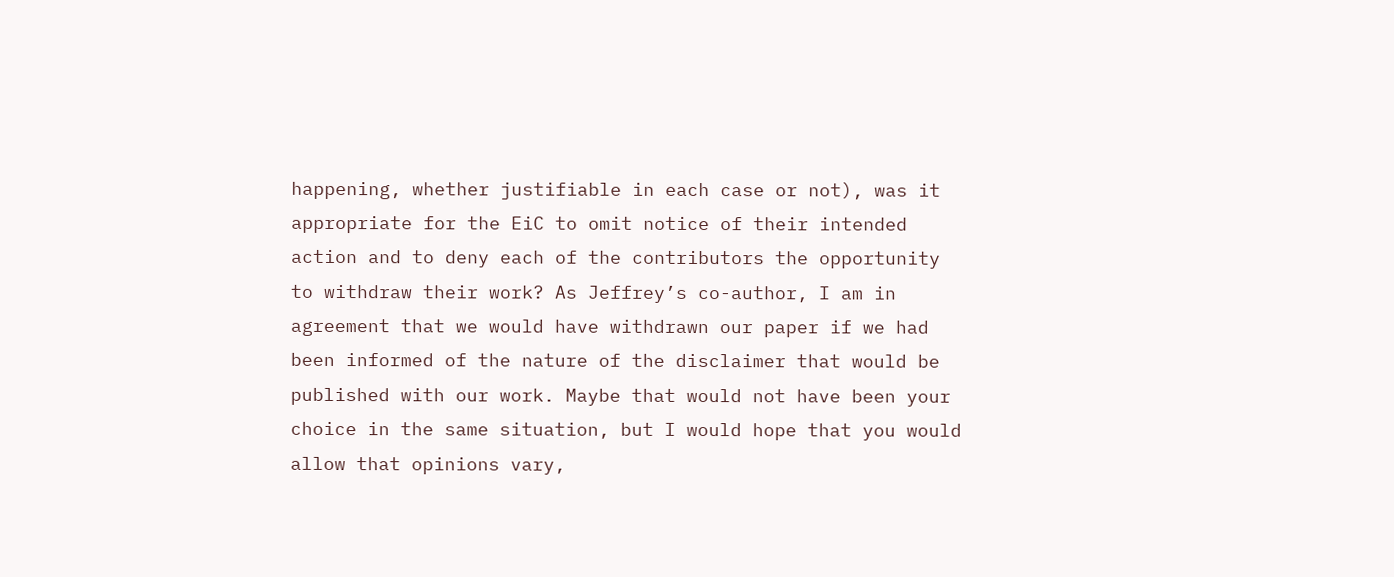happening, whether justifiable in each case or not), was it appropriate for the EiC to omit notice of their intended action and to deny each of the contributors the opportunity to withdraw their work? As Jeffrey’s co-author, I am in agreement that we would have withdrawn our paper if we had been informed of the nature of the disclaimer that would be published with our work. Maybe that would not have been your choice in the same situation, but I would hope that you would allow that opinions vary,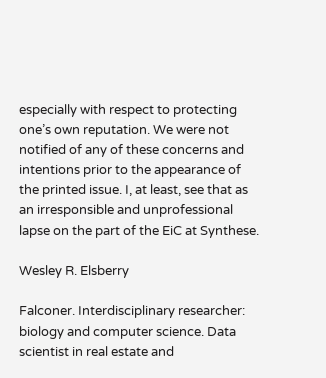especially with respect to protecting one’s own reputation. We were not notified of any of these concerns and intentions prior to the appearance of the printed issue. I, at least, see that as an irresponsible and unprofessional lapse on the part of the EiC at Synthese.

Wesley R. Elsberry

Falconer. Interdisciplinary researcher: biology and computer science. Data scientist in real estate and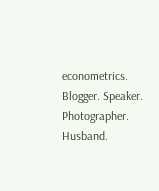econometrics. Blogger. Speaker. Photographer. Husband.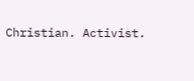Christian. Activist.